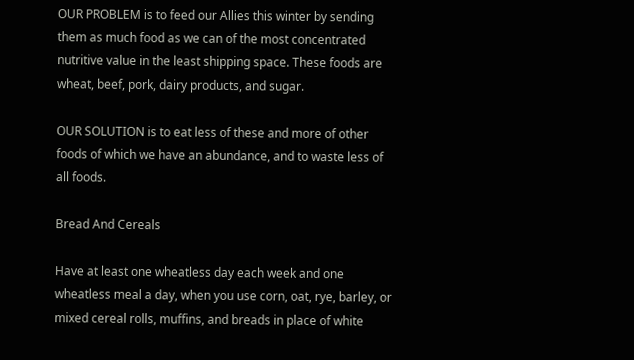OUR PROBLEM is to feed our Allies this winter by sending them as much food as we can of the most concentrated nutritive value in the least shipping space. These foods are wheat, beef, pork, dairy products, and sugar.

OUR SOLUTION is to eat less of these and more of other foods of which we have an abundance, and to waste less of all foods.

Bread And Cereals

Have at least one wheatless day each week and one wheatless meal a day, when you use corn, oat, rye, barley, or mixed cereal rolls, muffins, and breads in place of white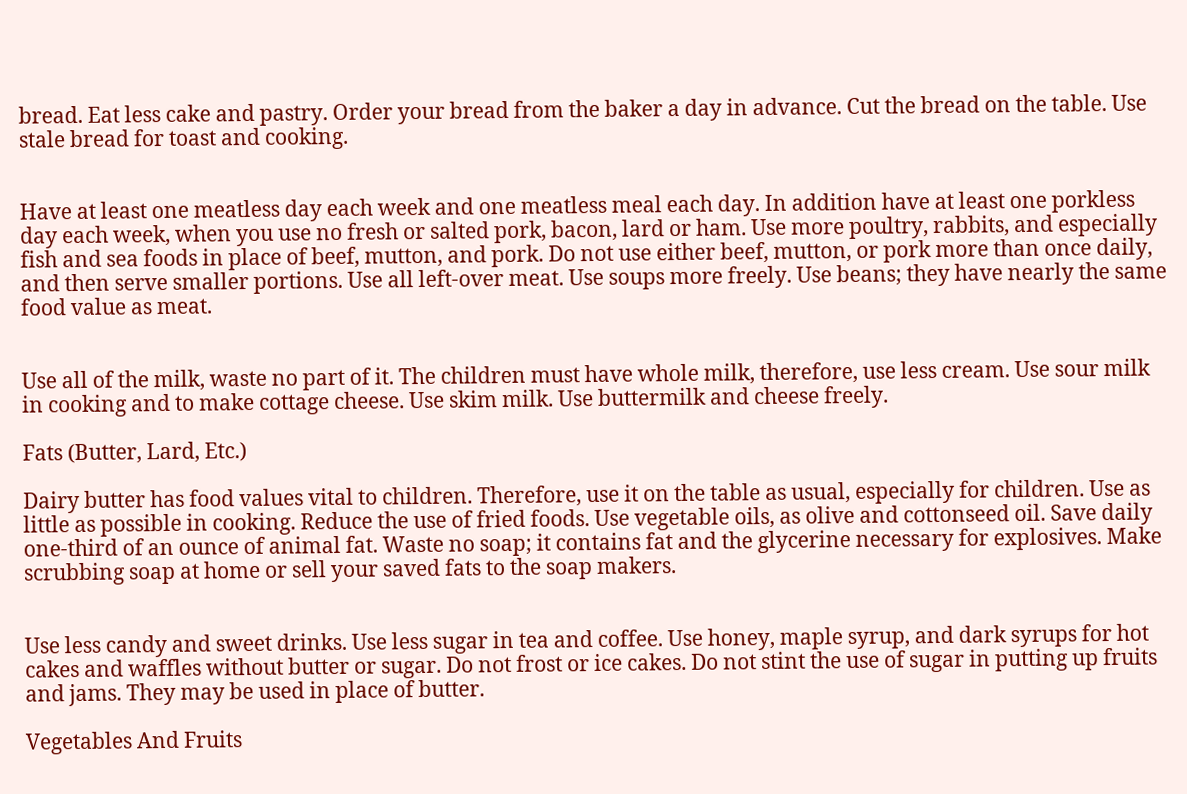bread. Eat less cake and pastry. Order your bread from the baker a day in advance. Cut the bread on the table. Use stale bread for toast and cooking.


Have at least one meatless day each week and one meatless meal each day. In addition have at least one porkless day each week, when you use no fresh or salted pork, bacon, lard or ham. Use more poultry, rabbits, and especially fish and sea foods in place of beef, mutton, and pork. Do not use either beef, mutton, or pork more than once daily, and then serve smaller portions. Use all left-over meat. Use soups more freely. Use beans; they have nearly the same food value as meat.


Use all of the milk, waste no part of it. The children must have whole milk, therefore, use less cream. Use sour milk in cooking and to make cottage cheese. Use skim milk. Use buttermilk and cheese freely.

Fats (Butter, Lard, Etc.)

Dairy butter has food values vital to children. Therefore, use it on the table as usual, especially for children. Use as little as possible in cooking. Reduce the use of fried foods. Use vegetable oils, as olive and cottonseed oil. Save daily one-third of an ounce of animal fat. Waste no soap; it contains fat and the glycerine necessary for explosives. Make scrubbing soap at home or sell your saved fats to the soap makers.


Use less candy and sweet drinks. Use less sugar in tea and coffee. Use honey, maple syrup, and dark syrups for hot cakes and waffles without butter or sugar. Do not frost or ice cakes. Do not stint the use of sugar in putting up fruits and jams. They may be used in place of butter.

Vegetables And Fruits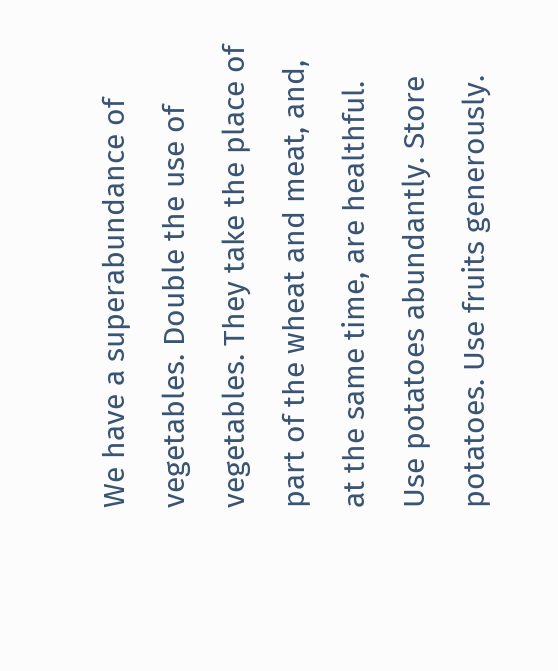We have a superabundance of vegetables. Double the use of vegetables. They take the place of part of the wheat and meat, and, at the same time, are healthful. Use potatoes abundantly. Store potatoes. Use fruits generously.